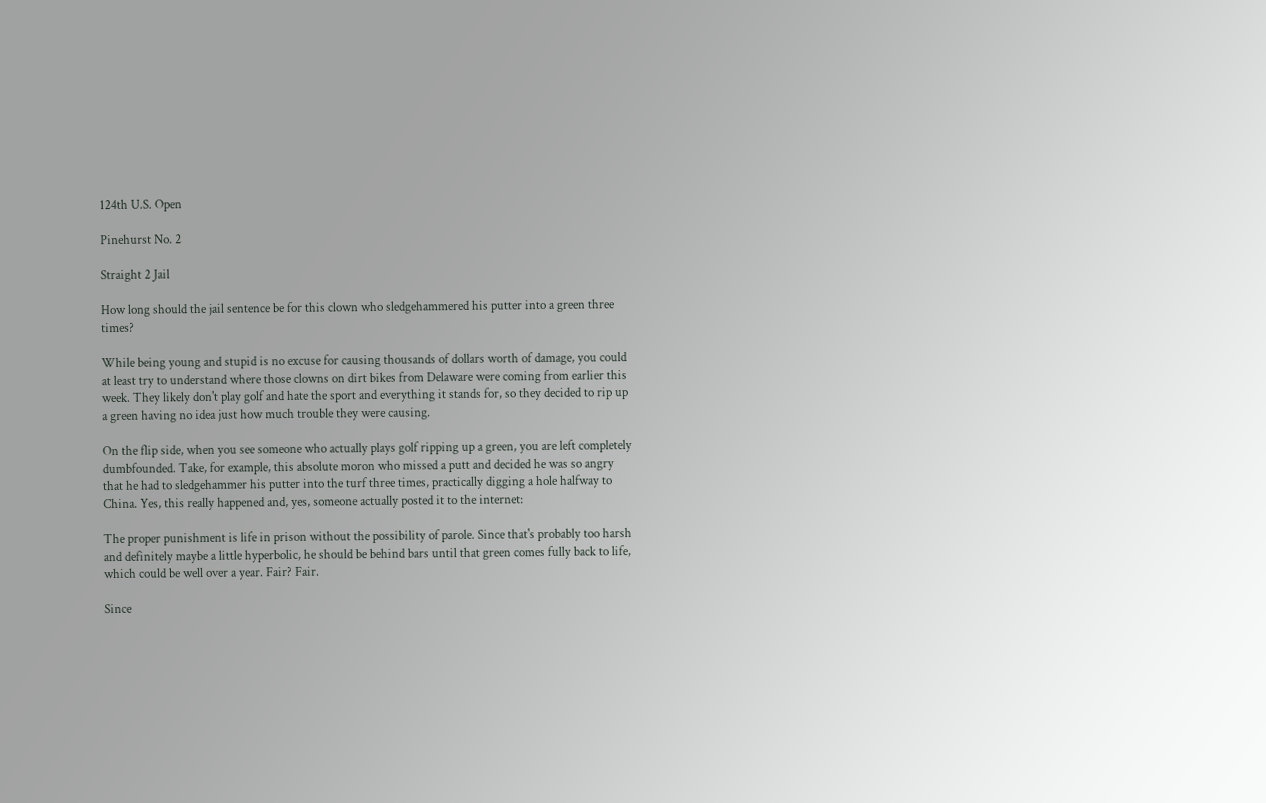124th U.S. Open

Pinehurst No. 2

Straight 2 Jail

How long should the jail sentence be for this clown who sledgehammered his putter into a green three times?

While being young and stupid is no excuse for causing thousands of dollars worth of damage, you could at least try to understand where those clowns on dirt bikes from Delaware were coming from earlier this week. They likely don't play golf and hate the sport and everything it stands for, so they decided to rip up a green having no idea just how much trouble they were causing.

On the flip side, when you see someone who actually plays golf ripping up a green, you are left completely dumbfounded. Take, for example, this absolute moron who missed a putt and decided he was so angry that he had to sledgehammer his putter into the turf three times, practically digging a hole halfway to China. Yes, this really happened and, yes, someone actually posted it to the internet:

The proper punishment is life in prison without the possibility of parole. Since that's probably too harsh and definitely maybe a little hyperbolic, he should be behind bars until that green comes fully back to life, which could be well over a year. Fair? Fair.

Since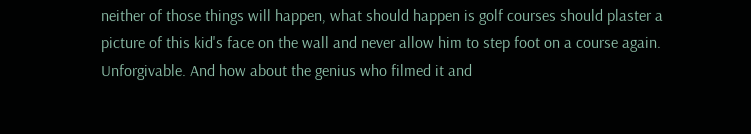neither of those things will happen, what should happen is golf courses should plaster a picture of this kid's face on the wall and never allow him to step foot on a course again. Unforgivable. And how about the genius who filmed it and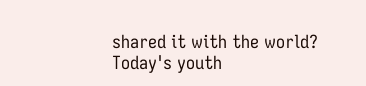shared it with the world? Today's youth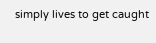simply lives to get caught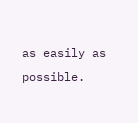as easily as possible.